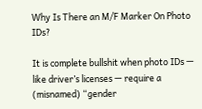Why Is There an M/F Marker On Photo IDs?

It is complete bullshit when photo IDs — like driver’s licenses — require a (misnamed) “gender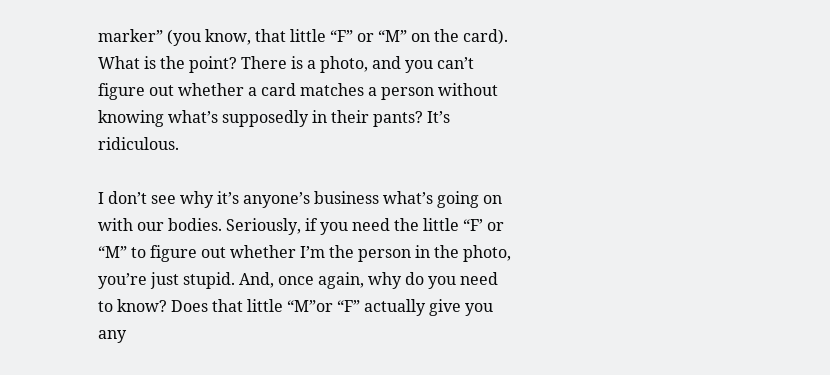marker” (you know, that little “F” or “M” on the card). What is the point? There is a photo, and you can’t figure out whether a card matches a person without knowing what’s supposedly in their pants? It’s ridiculous.

I don’t see why it’s anyone’s business what’s going on with our bodies. Seriously, if you need the little “F’ or “M” to figure out whether I’m the person in the photo, you’re just stupid. And, once again, why do you need to know? Does that little “M”or “F” actually give you any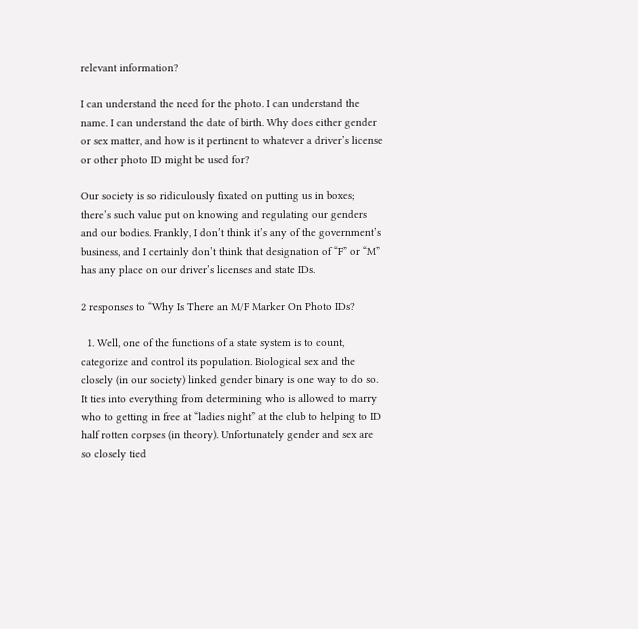relevant information?

I can understand the need for the photo. I can understand the name. I can understand the date of birth. Why does either gender or sex matter, and how is it pertinent to whatever a driver’s license or other photo ID might be used for?

Our society is so ridiculously fixated on putting us in boxes; there’s such value put on knowing and regulating our genders and our bodies. Frankly, I don’t think it’s any of the government’s business, and I certainly don’t think that designation of “F” or “M” has any place on our driver’s licenses and state IDs.

2 responses to “Why Is There an M/F Marker On Photo IDs?

  1. Well, one of the functions of a state system is to count, categorize and control its population. Biological sex and the closely (in our society) linked gender binary is one way to do so. It ties into everything from determining who is allowed to marry who to getting in free at “ladies night” at the club to helping to ID half rotten corpses (in theory). Unfortunately gender and sex are so closely tied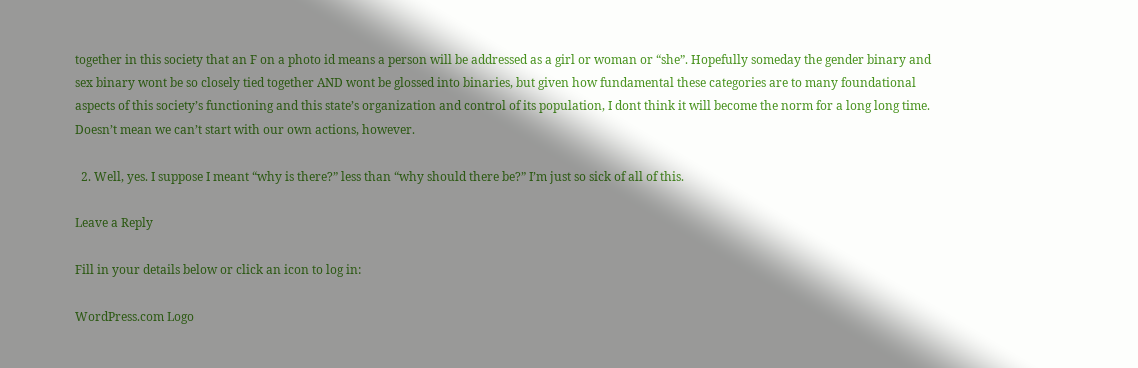together in this society that an F on a photo id means a person will be addressed as a girl or woman or “she”. Hopefully someday the gender binary and sex binary wont be so closely tied together AND wont be glossed into binaries, but given how fundamental these categories are to many foundational aspects of this society’s functioning and this state’s organization and control of its population, I dont think it will become the norm for a long long time. Doesn’t mean we can’t start with our own actions, however.

  2. Well, yes. I suppose I meant “why is there?” less than “why should there be?” I’m just so sick of all of this.

Leave a Reply

Fill in your details below or click an icon to log in:

WordPress.com Logo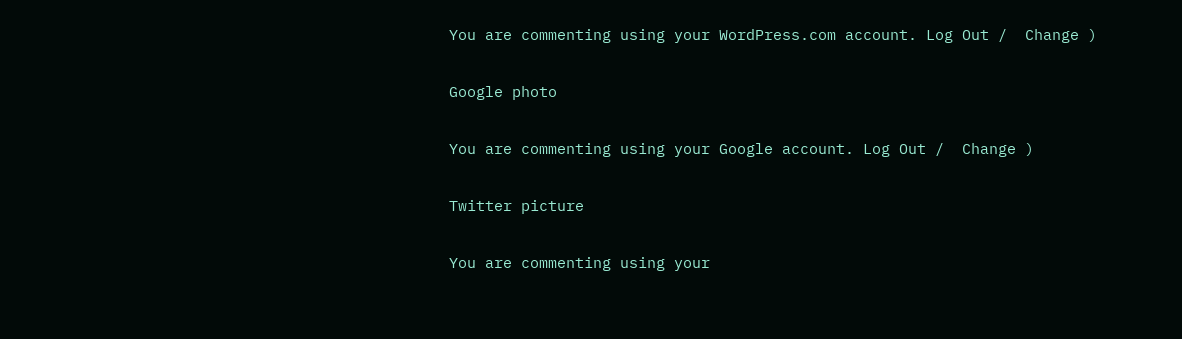You are commenting using your WordPress.com account. Log Out /  Change )

Google photo

You are commenting using your Google account. Log Out /  Change )

Twitter picture

You are commenting using your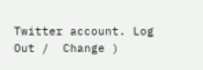Twitter account. Log Out /  Change )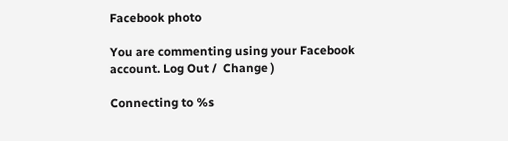Facebook photo

You are commenting using your Facebook account. Log Out /  Change )

Connecting to %s